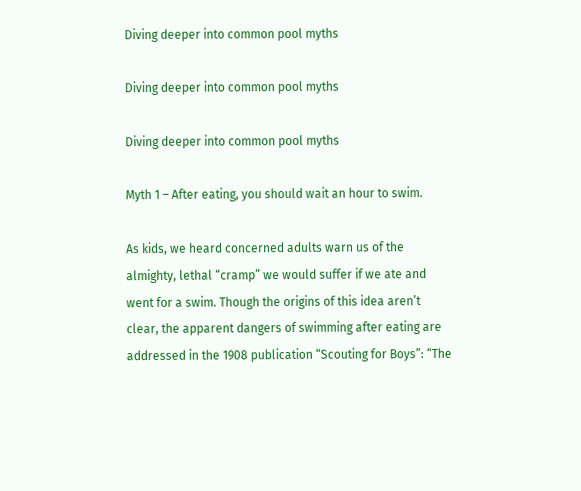Diving deeper into common pool myths

Diving deeper into common pool myths

Diving deeper into common pool myths

Myth 1 – After eating, you should wait an hour to swim.

As kids, we heard concerned adults warn us of the almighty, lethal “cramp” we would suffer if we ate and went for a swim. Though the origins of this idea aren’t clear, the apparent dangers of swimming after eating are addressed in the 1908 publication “Scouting for Boys”: “The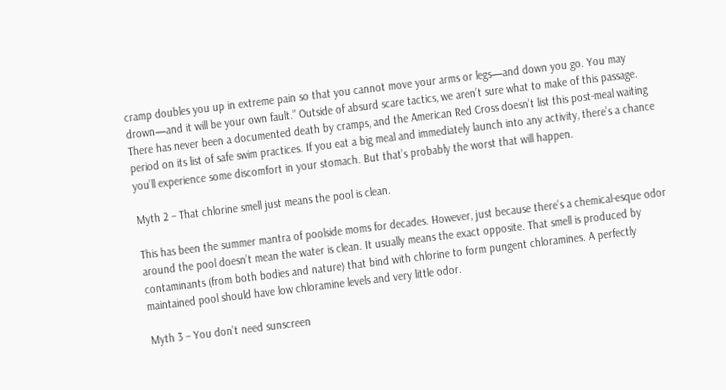cramp doubles you up in extreme pain so that you cannot move your arms or legs—and down you go. You may drown—and it will be your own fault.” Outside of absurd scare tactics, we aren’t sure what to make of this passage. There has never been a documented death by cramps, and the American Red Cross doesn’t list this post-meal waiting period on its list of safe swim practices. If you eat a big meal and immediately launch into any activity, there’s a chance you’ll experience some discomfort in your stomach. But that’s probably the worst that will happen.

Myth 2 – That chlorine smell just means the pool is clean.

This has been the summer mantra of poolside moms for decades. However, just because there’s a chemical-esque odor around the pool doesn’t mean the water is clean. It usually means the exact opposite. That smell is produced by contaminants (from both bodies and nature) that bind with chlorine to form pungent chloramines. A perfectly maintained pool should have low chloramine levels and very little odor.

Myth 3 – You don’t need sunscreen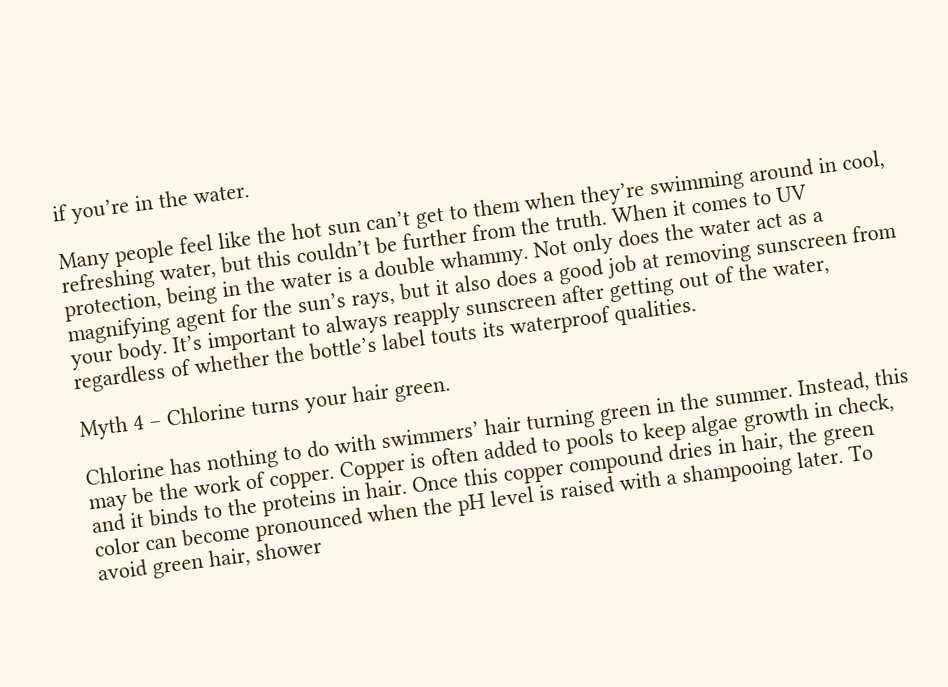if you’re in the water.

Many people feel like the hot sun can’t get to them when they’re swimming around in cool, refreshing water, but this couldn’t be further from the truth. When it comes to UV protection, being in the water is a double whammy. Not only does the water act as a magnifying agent for the sun’s rays, but it also does a good job at removing sunscreen from your body. It’s important to always reapply sunscreen after getting out of the water, regardless of whether the bottle’s label touts its waterproof qualities.

Myth 4 – Chlorine turns your hair green.

Chlorine has nothing to do with swimmers’ hair turning green in the summer. Instead, this may be the work of copper. Copper is often added to pools to keep algae growth in check, and it binds to the proteins in hair. Once this copper compound dries in hair, the green color can become pronounced when the pH level is raised with a shampooing later. To avoid green hair, shower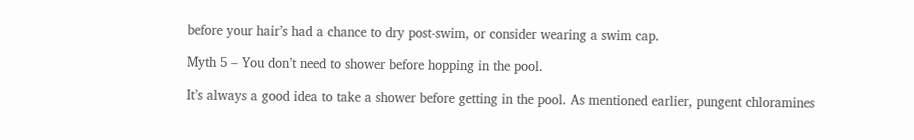before your hair’s had a chance to dry post-swim, or consider wearing a swim cap.

Myth 5 – You don’t need to shower before hopping in the pool.

It’s always a good idea to take a shower before getting in the pool. As mentioned earlier, pungent chloramines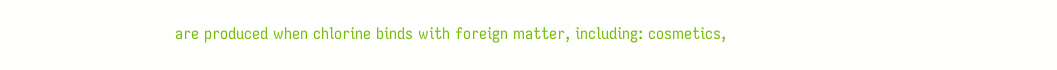are produced when chlorine binds with foreign matter, including: cosmetics,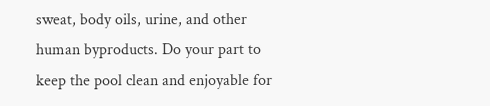sweat, body oils, urine, and other human byproducts. Do your part to keep the pool clean and enjoyable for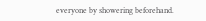everyone by showering beforehand.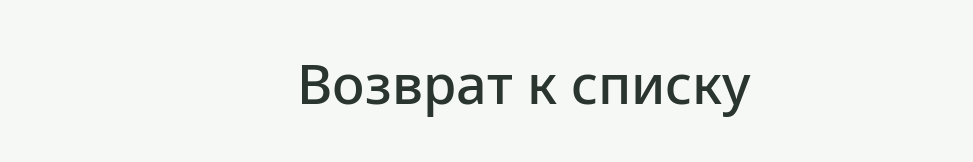Возврат к списку